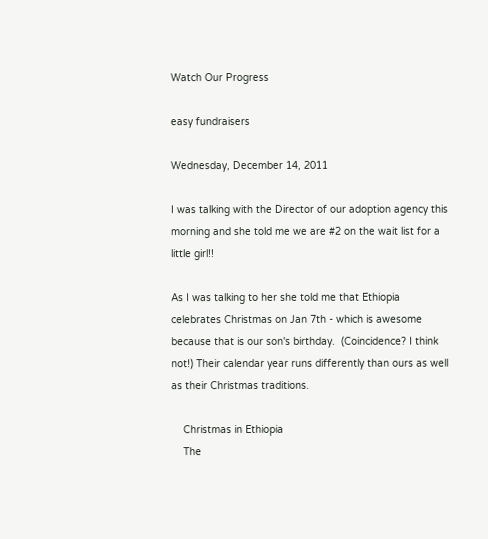Watch Our Progress

easy fundraisers

Wednesday, December 14, 2011

I was talking with the Director of our adoption agency this morning and she told me we are #2 on the wait list for a little girl!!

As I was talking to her she told me that Ethiopia celebrates Christmas on Jan 7th - which is awesome because that is our son's birthday.  (Coincidence? I think not!) Their calendar year runs differently than ours as well as their Christmas traditions.

    Christmas in Ethiopia
    The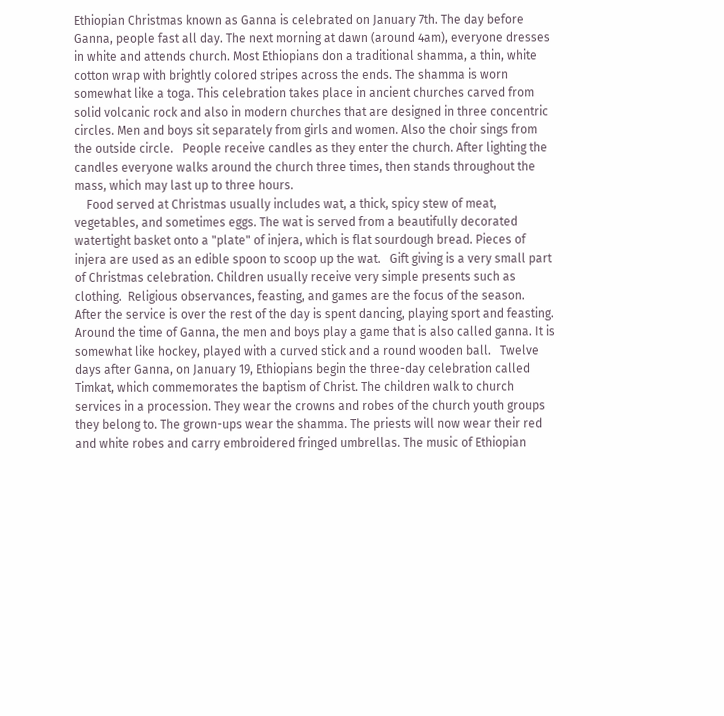Ethiopian Christmas known as Ganna is celebrated on January 7th. The day before Ganna, people fast all day. The next morning at dawn (around 4am), everyone dresses in white and attends church. Most Ethiopians don a traditional shamma, a thin, white cotton wrap with brightly colored stripes across the ends. The shamma is worn somewhat like a toga. This celebration takes place in ancient churches carved from solid volcanic rock and also in modern churches that are designed in three concentric circles. Men and boys sit separately from girls and women. Also the choir sings from the outside circle.   People receive candles as they enter the church. After lighting the candles everyone walks around the church three times, then stands throughout the mass, which may last up to three hours.
    Food served at Christmas usually includes wat, a thick, spicy stew of meat, vegetables, and sometimes eggs. The wat is served from a beautifully decorated watertight basket onto a "plate" of injera, which is flat sourdough bread. Pieces of injera are used as an edible spoon to scoop up the wat.   Gift giving is a very small part of Christmas celebration. Children usually receive very simple presents such as clothing.  Religious observances, feasting, and games are the focus of the season.  After the service is over the rest of the day is spent dancing, playing sport and feasting. Around the time of Ganna, the men and boys play a game that is also called ganna. It is somewhat like hockey, played with a curved stick and a round wooden ball.   Twelve days after Ganna, on January 19, Ethiopians begin the three-day celebration called Timkat, which commemorates the baptism of Christ. The children walk to church services in a procession. They wear the crowns and robes of the church youth groups they belong to. The grown-ups wear the shamma. The priests will now wear their red and white robes and carry embroidered fringed umbrellas. The music of Ethiopian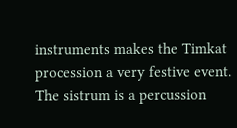instruments makes the Timkat procession a very festive event. The sistrum is a percussion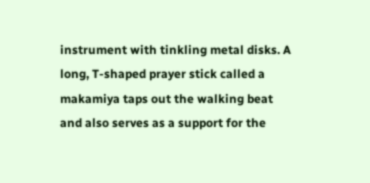instrument with tinkling metal disks. A long, T-shaped prayer stick called a makamiya taps out the walking beat and also serves as a support for the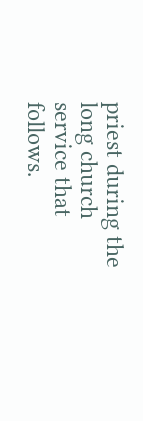priest during the long church service that follows.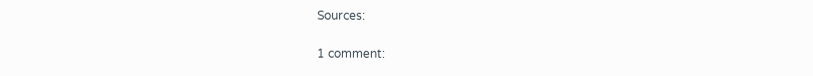Sources:

1 comment: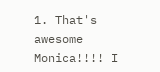1. That's awesome Monica!!!! I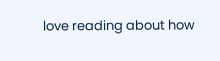love reading about how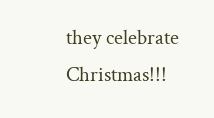they celebrate Christmas!!!